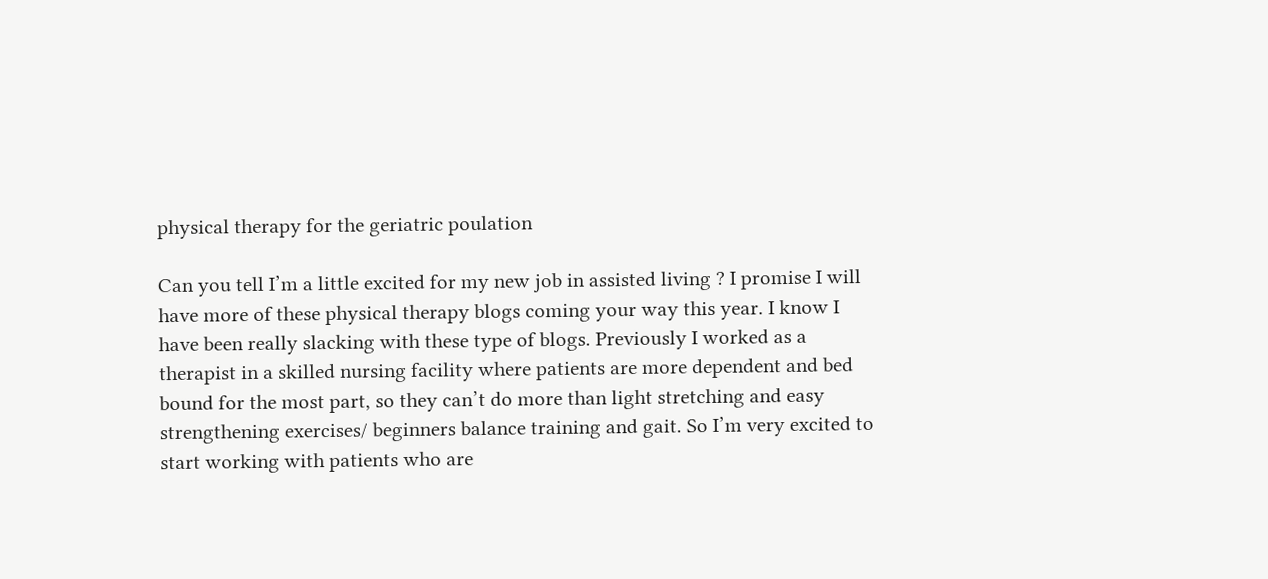physical therapy for the geriatric poulation

Can you tell I’m a little excited for my new job in assisted living ? I promise I will have more of these physical therapy blogs coming your way this year. I know I have been really slacking with these type of blogs. Previously I worked as a therapist in a skilled nursing facility where patients are more dependent and bed bound for the most part, so they can’t do more than light stretching and easy strengthening exercises/ beginners balance training and gait. So I’m very excited to start working with patients who are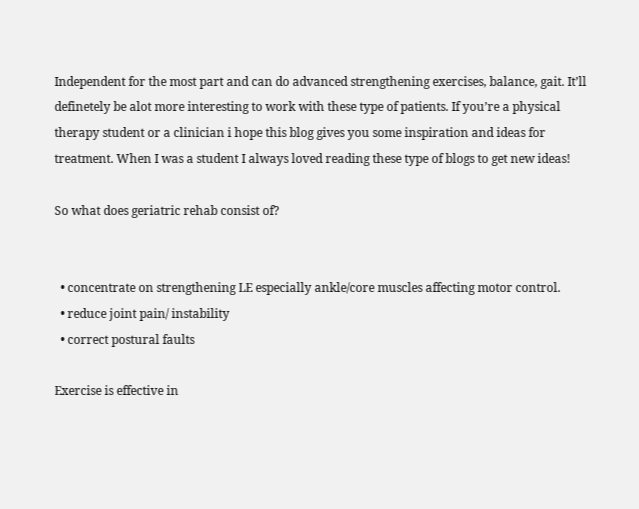Independent for the most part and can do advanced strengthening exercises, balance, gait. It’ll definetely be alot more interesting to work with these type of patients. If you’re a physical therapy student or a clinician i hope this blog gives you some inspiration and ideas for treatment. When I was a student I always loved reading these type of blogs to get new ideas!

So what does geriatric rehab consist of?


  • concentrate on strengthening LE especially ankle/core muscles affecting motor control.
  • reduce joint pain/ instability
  • correct postural faults

Exercise is effective in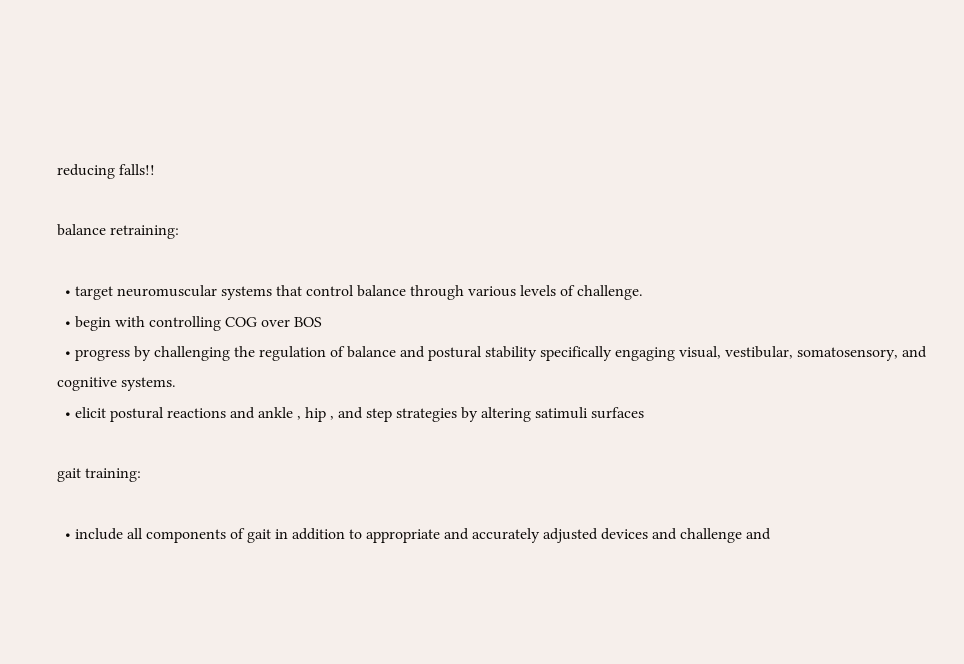reducing falls!!

balance retraining:

  • target neuromuscular systems that control balance through various levels of challenge.
  • begin with controlling COG over BOS
  • progress by challenging the regulation of balance and postural stability specifically engaging visual, vestibular, somatosensory, and cognitive systems.
  • elicit postural reactions and ankle , hip , and step strategies by altering satimuli surfaces

gait training:

  • include all components of gait in addition to appropriate and accurately adjusted devices and challenge and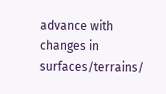advance with changes in surfaces/terrains/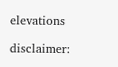elevations

disclaimer: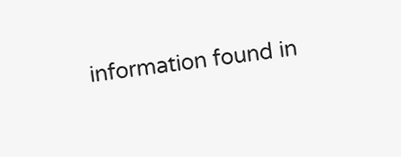information found in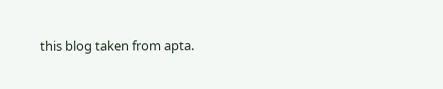this blog taken from apta.